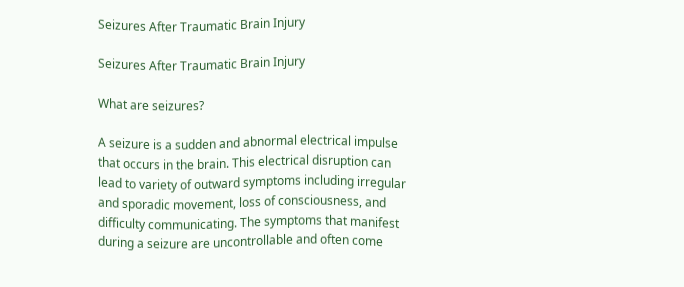Seizures After Traumatic Brain Injury

Seizures After Traumatic Brain Injury

What are seizures?

A seizure is a sudden and abnormal electrical impulse that occurs in the brain. This electrical disruption can lead to variety of outward symptoms including irregular and sporadic movement, loss of consciousness, and difficulty communicating. The symptoms that manifest during a seizure are uncontrollable and often come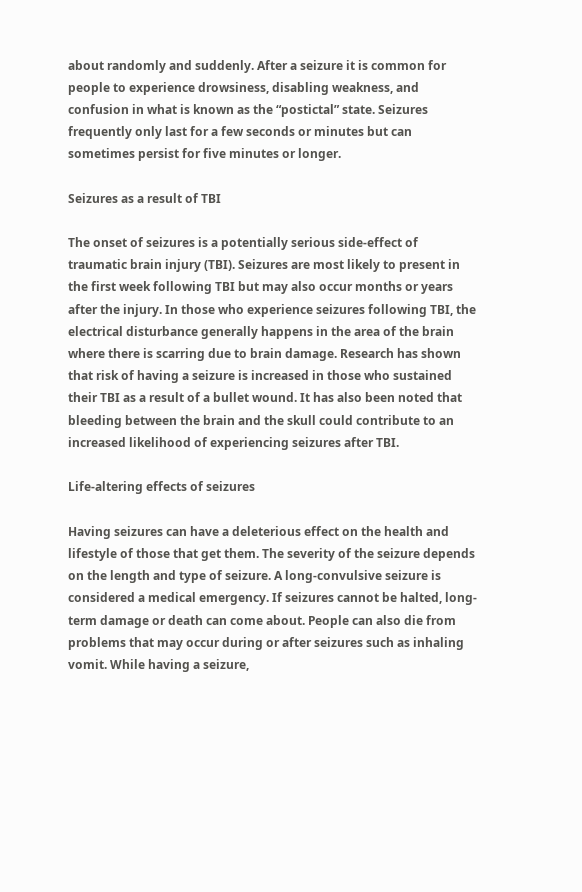about randomly and suddenly. After a seizure it is common for people to experience drowsiness, disabling weakness, and confusion in what is known as the “postictal” state. Seizures frequently only last for a few seconds or minutes but can sometimes persist for five minutes or longer.

Seizures as a result of TBI

The onset of seizures is a potentially serious side-effect of traumatic brain injury (TBI). Seizures are most likely to present in the first week following TBI but may also occur months or years after the injury. In those who experience seizures following TBI, the electrical disturbance generally happens in the area of the brain where there is scarring due to brain damage. Research has shown that risk of having a seizure is increased in those who sustained their TBI as a result of a bullet wound. It has also been noted that bleeding between the brain and the skull could contribute to an increased likelihood of experiencing seizures after TBI.

Life-altering effects of seizures

Having seizures can have a deleterious effect on the health and lifestyle of those that get them. The severity of the seizure depends on the length and type of seizure. A long-convulsive seizure is considered a medical emergency. If seizures cannot be halted, long-term damage or death can come about. People can also die from problems that may occur during or after seizures such as inhaling vomit. While having a seizure,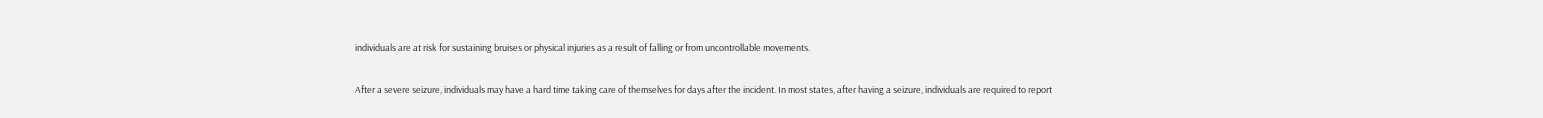individuals are at risk for sustaining bruises or physical injuries as a result of falling or from uncontrollable movements.

After a severe seizure, individuals may have a hard time taking care of themselves for days after the incident. In most states, after having a seizure, individuals are required to report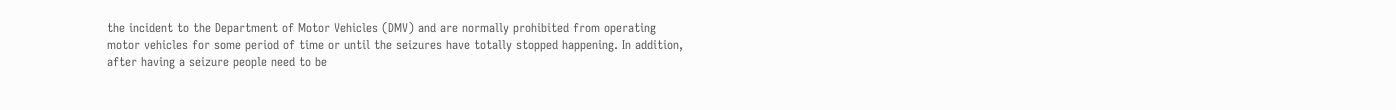the incident to the Department of Motor Vehicles (DMV) and are normally prohibited from operating motor vehicles for some period of time or until the seizures have totally stopped happening. In addition, after having a seizure people need to be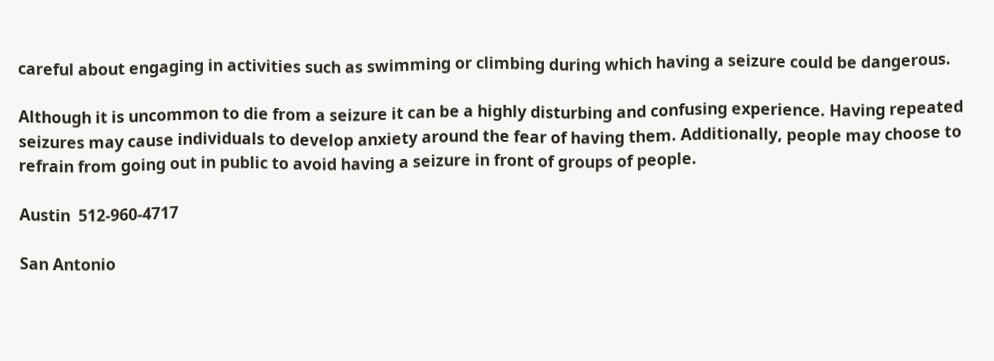careful about engaging in activities such as swimming or climbing during which having a seizure could be dangerous.

Although it is uncommon to die from a seizure it can be a highly disturbing and confusing experience. Having repeated seizures may cause individuals to develop anxiety around the fear of having them. Additionally, people may choose to refrain from going out in public to avoid having a seizure in front of groups of people.

Austin  512-960-4717

San Antonio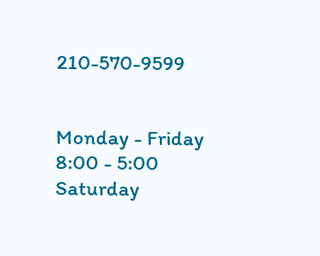210-570-9599


Monday - Friday 8:00 - 5:00
Saturday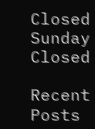Closed
Sunday Closed

Recent Posts